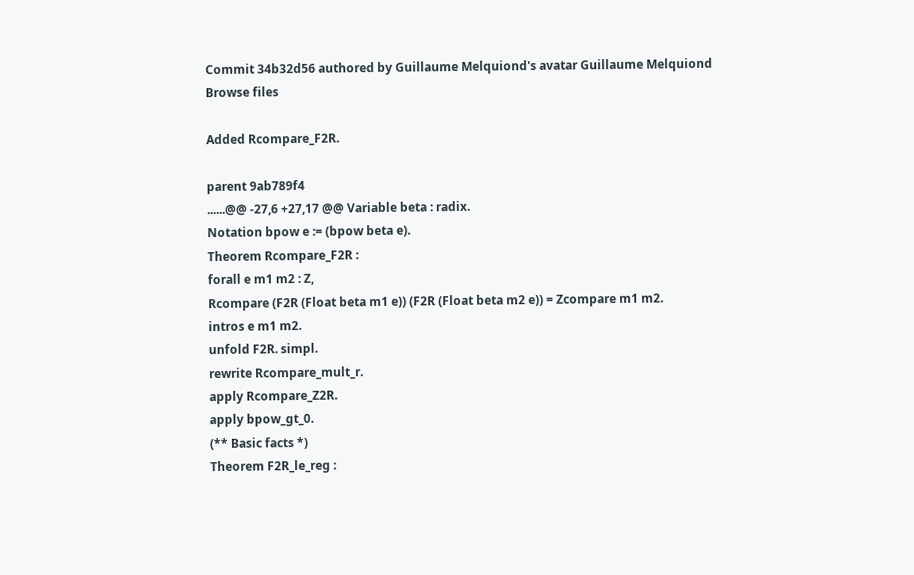Commit 34b32d56 authored by Guillaume Melquiond's avatar Guillaume Melquiond
Browse files

Added Rcompare_F2R.

parent 9ab789f4
......@@ -27,6 +27,17 @@ Variable beta : radix.
Notation bpow e := (bpow beta e).
Theorem Rcompare_F2R :
forall e m1 m2 : Z,
Rcompare (F2R (Float beta m1 e)) (F2R (Float beta m2 e)) = Zcompare m1 m2.
intros e m1 m2.
unfold F2R. simpl.
rewrite Rcompare_mult_r.
apply Rcompare_Z2R.
apply bpow_gt_0.
(** Basic facts *)
Theorem F2R_le_reg :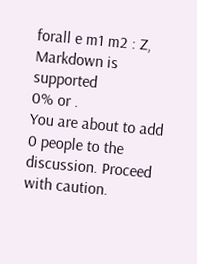forall e m1 m2 : Z,
Markdown is supported
0% or .
You are about to add 0 people to the discussion. Proceed with caution.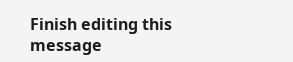Finish editing this message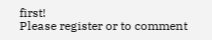first!
Please register or to comment